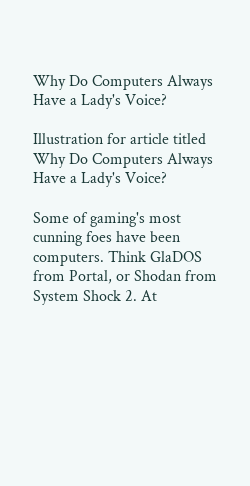Why Do Computers Always Have a Lady's Voice?

Illustration for article titled Why Do Computers Always Have a Lady's Voice?

Some of gaming's most cunning foes have been computers. Think GlaDOS from Portal, or Shodan from System Shock 2. At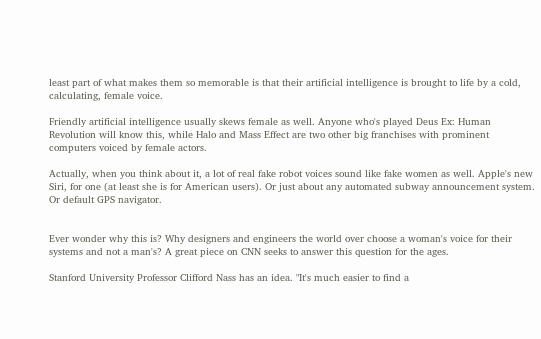least part of what makes them so memorable is that their artificial intelligence is brought to life by a cold, calculating, female voice.

Friendly artificial intelligence usually skews female as well. Anyone who's played Deus Ex: Human Revolution will know this, while Halo and Mass Effect are two other big franchises with prominent computers voiced by female actors.

Actually, when you think about it, a lot of real fake robot voices sound like fake women as well. Apple's new Siri, for one (at least she is for American users). Or just about any automated subway announcement system. Or default GPS navigator.


Ever wonder why this is? Why designers and engineers the world over choose a woman's voice for their systems and not a man's? A great piece on CNN seeks to answer this question for the ages.

Stanford University Professor Clifford Nass has an idea. "It's much easier to find a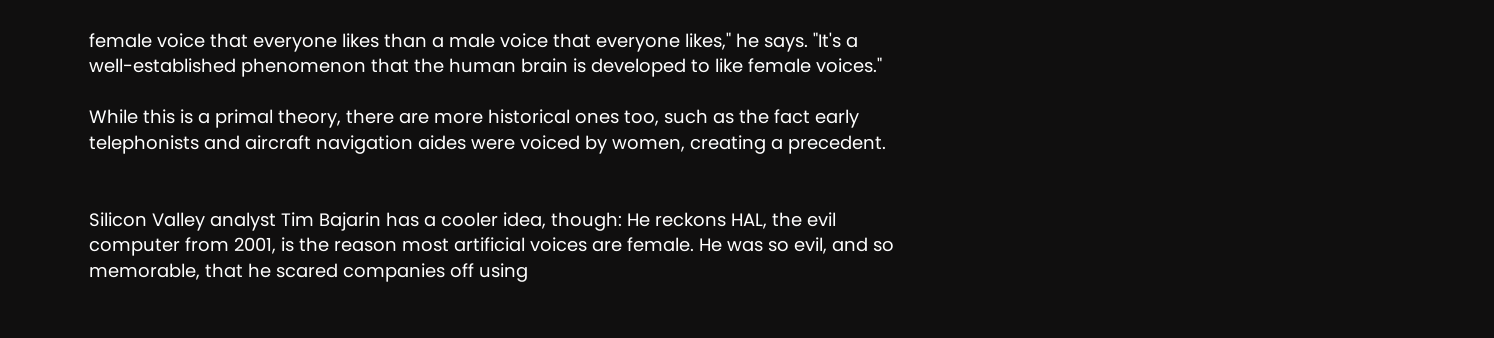female voice that everyone likes than a male voice that everyone likes," he says. "It's a well-established phenomenon that the human brain is developed to like female voices."

While this is a primal theory, there are more historical ones too, such as the fact early telephonists and aircraft navigation aides were voiced by women, creating a precedent.


Silicon Valley analyst Tim Bajarin has a cooler idea, though: He reckons HAL, the evil computer from 2001, is the reason most artificial voices are female. He was so evil, and so memorable, that he scared companies off using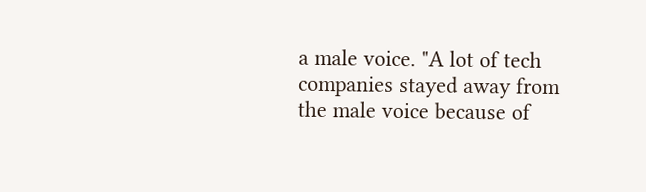a male voice. "A lot of tech companies stayed away from the male voice because of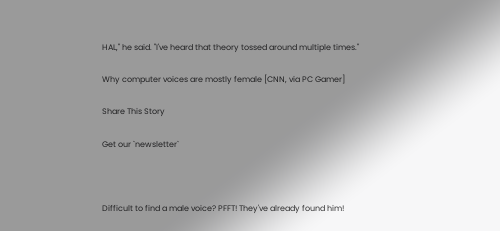HAL," he said. "I've heard that theory tossed around multiple times."

Why computer voices are mostly female [CNN, via PC Gamer]

Share This Story

Get our `newsletter`



Difficult to find a male voice? PFFT! They've already found him!